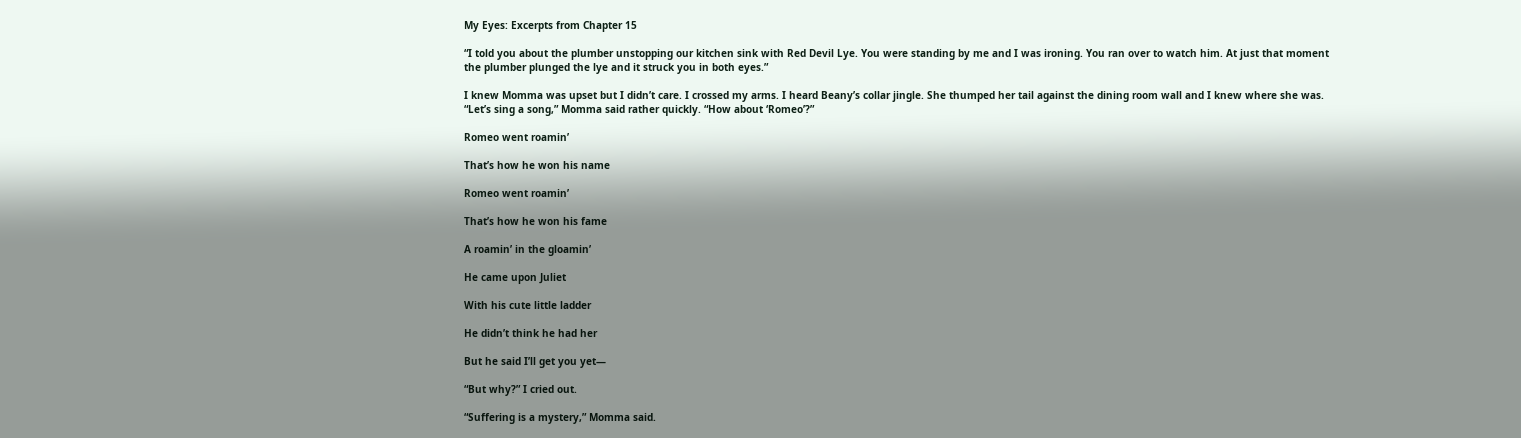My Eyes: Excerpts from Chapter 15

“I told you about the plumber unstopping our kitchen sink with Red Devil Lye. You were standing by me and I was ironing. You ran over to watch him. At just that moment the plumber plunged the lye and it struck you in both eyes.”

I knew Momma was upset but I didn’t care. I crossed my arms. I heard Beany’s collar jingle. She thumped her tail against the dining room wall and I knew where she was. “Let’s sing a song,” Momma said rather quickly. “How about ‘Romeo’?”

Romeo went roamin’

That’s how he won his name

Romeo went roamin’

That’s how he won his fame

A roamin’ in the gloamin’

He came upon Juliet

With his cute little ladder

He didn’t think he had her

But he said I’ll get you yet—

“But why?” I cried out.

“Suffering is a mystery,” Momma said.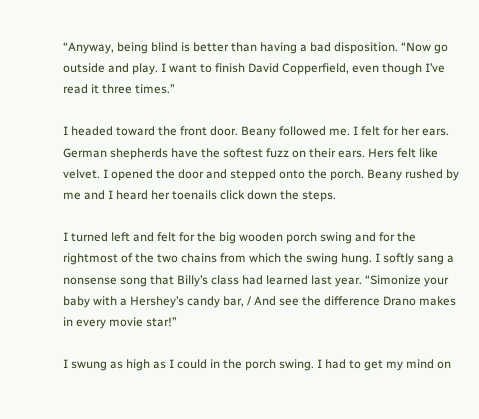“Anyway, being blind is better than having a bad disposition. “Now go outside and play. I want to finish David Copperfield, even though I’ve read it three times.”

I headed toward the front door. Beany followed me. I felt for her ears. German shepherds have the softest fuzz on their ears. Hers felt like velvet. I opened the door and stepped onto the porch. Beany rushed by me and I heard her toenails click down the steps.

I turned left and felt for the big wooden porch swing and for the rightmost of the two chains from which the swing hung. I softly sang a nonsense song that Billy’s class had learned last year. “Simonize your baby with a Hershey’s candy bar, / And see the difference Drano makes in every movie star!”

I swung as high as I could in the porch swing. I had to get my mind on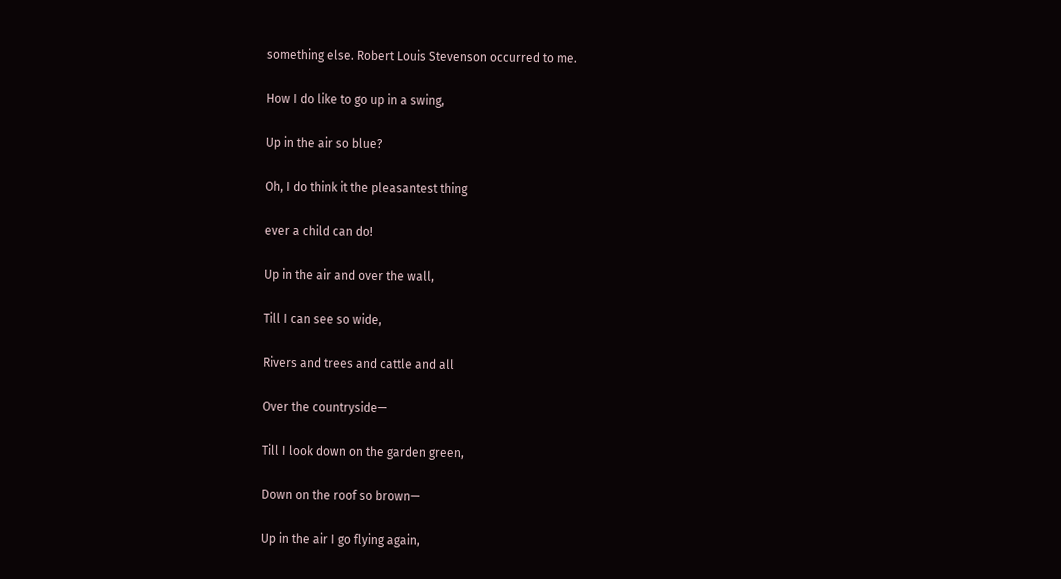something else. Robert Louis Stevenson occurred to me.

How I do like to go up in a swing,

Up in the air so blue?

Oh, I do think it the pleasantest thing

ever a child can do!

Up in the air and over the wall,

Till I can see so wide,

Rivers and trees and cattle and all

Over the countryside—

Till I look down on the garden green,

Down on the roof so brown—

Up in the air I go flying again,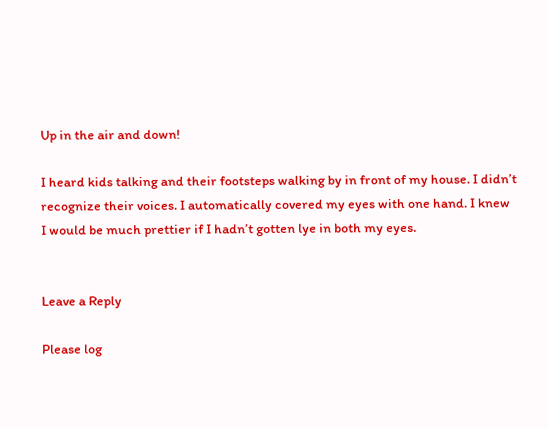Up in the air and down!

I heard kids talking and their footsteps walking by in front of my house. I didn’t recognize their voices. I automatically covered my eyes with one hand. I knew I would be much prettier if I hadn’t gotten lye in both my eyes.


Leave a Reply

Please log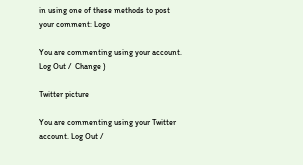in using one of these methods to post your comment: Logo

You are commenting using your account. Log Out /  Change )

Twitter picture

You are commenting using your Twitter account. Log Out /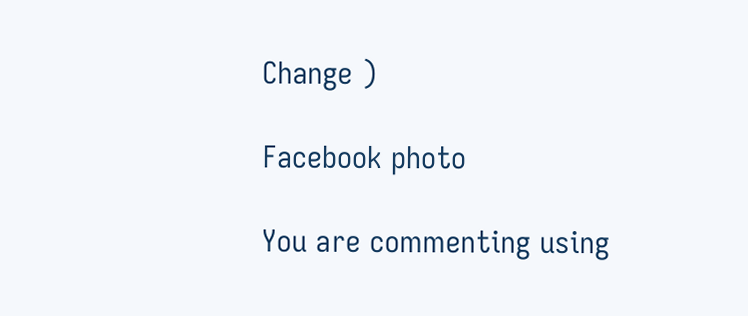Change )

Facebook photo

You are commenting using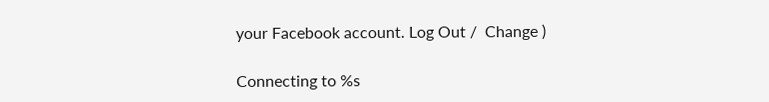your Facebook account. Log Out /  Change )

Connecting to %s